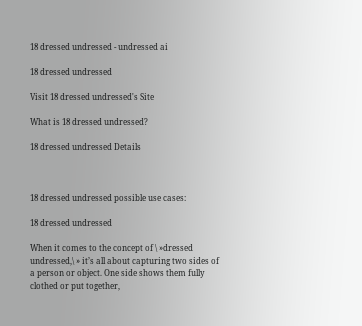18 dressed undressed - undressed ai

18 dressed undressed

Visit 18 dressed undressed's Site

What is 18 dressed undressed?

18 dressed undressed Details



18 dressed undressed possible use cases:

18 dressed undressed

When it comes to the concept of \ »dressed undressed,\ » it’s all about capturing two sides of a person or object. One side shows them fully clothed or put together,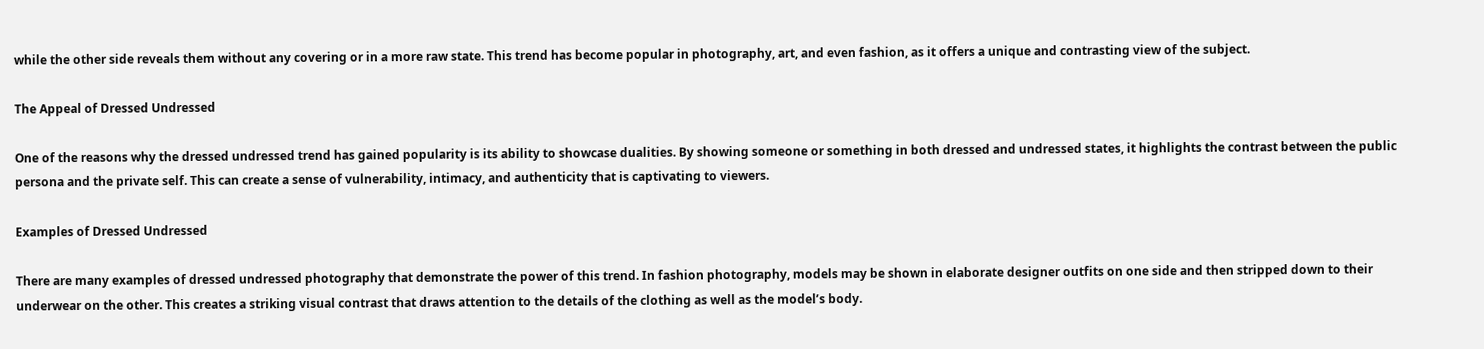while the other side reveals them without any covering or in a more raw state. This trend has become popular in photography, art, and even fashion, as it offers a unique and contrasting view of the subject.

The Appeal of Dressed Undressed

One of the reasons why the dressed undressed trend has gained popularity is its ability to showcase dualities. By showing someone or something in both dressed and undressed states, it highlights the contrast between the public persona and the private self. This can create a sense of vulnerability, intimacy, and authenticity that is captivating to viewers.

Examples of Dressed Undressed

There are many examples of dressed undressed photography that demonstrate the power of this trend. In fashion photography, models may be shown in elaborate designer outfits on one side and then stripped down to their underwear on the other. This creates a striking visual contrast that draws attention to the details of the clothing as well as the model’s body.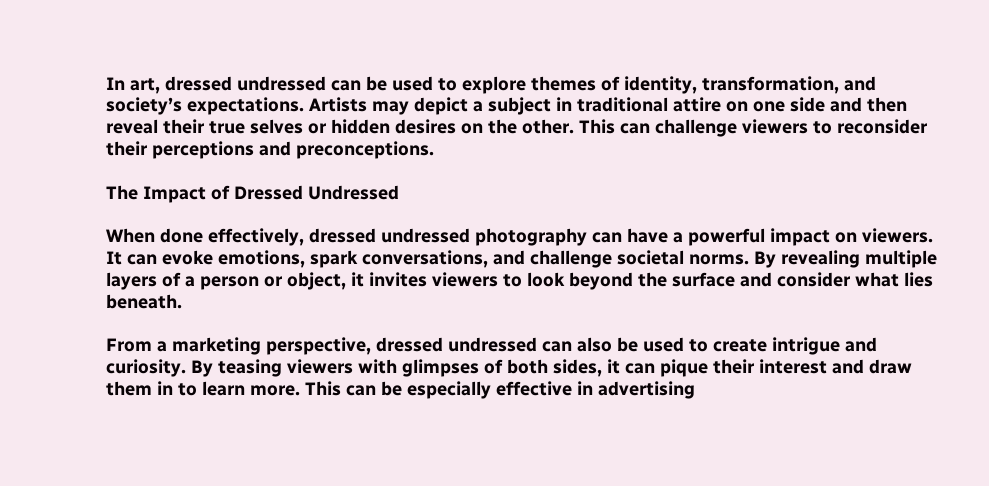In art, dressed undressed can be used to explore themes of identity, transformation, and society’s expectations. Artists may depict a subject in traditional attire on one side and then reveal their true selves or hidden desires on the other. This can challenge viewers to reconsider their perceptions and preconceptions.

The Impact of Dressed Undressed

When done effectively, dressed undressed photography can have a powerful impact on viewers. It can evoke emotions, spark conversations, and challenge societal norms. By revealing multiple layers of a person or object, it invites viewers to look beyond the surface and consider what lies beneath.

From a marketing perspective, dressed undressed can also be used to create intrigue and curiosity. By teasing viewers with glimpses of both sides, it can pique their interest and draw them in to learn more. This can be especially effective in advertising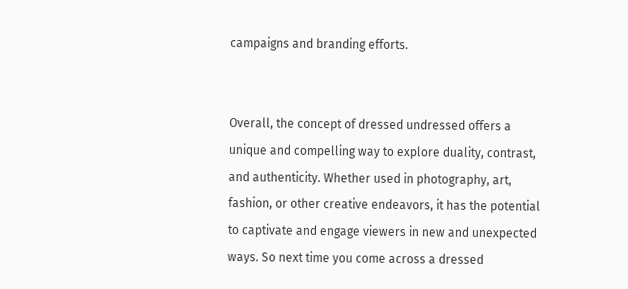campaigns and branding efforts.


Overall, the concept of dressed undressed offers a unique and compelling way to explore duality, contrast, and authenticity. Whether used in photography, art, fashion, or other creative endeavors, it has the potential to captivate and engage viewers in new and unexpected ways. So next time you come across a dressed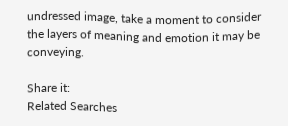undressed image, take a moment to consider the layers of meaning and emotion it may be conveying.

Share it:
Related Searches